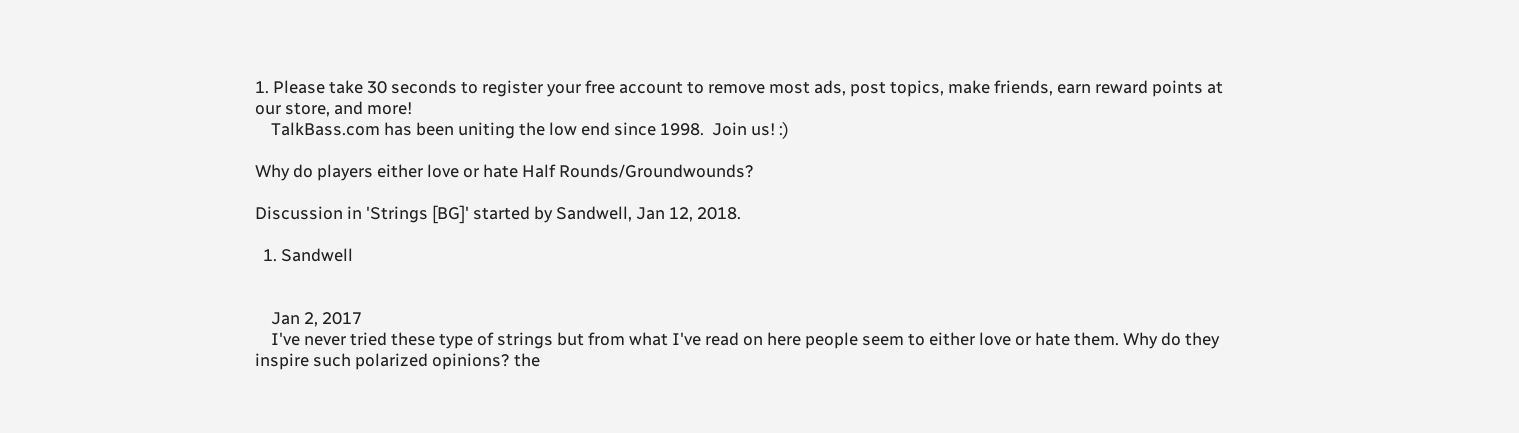1. Please take 30 seconds to register your free account to remove most ads, post topics, make friends, earn reward points at our store, and more!
    TalkBass.com has been uniting the low end since 1998.  Join us! :)

Why do players either love or hate Half Rounds/Groundwounds?

Discussion in 'Strings [BG]' started by Sandwell, Jan 12, 2018.

  1. Sandwell


    Jan 2, 2017
    I've never tried these type of strings but from what I've read on here people seem to either love or hate them. Why do they inspire such polarized opinions? the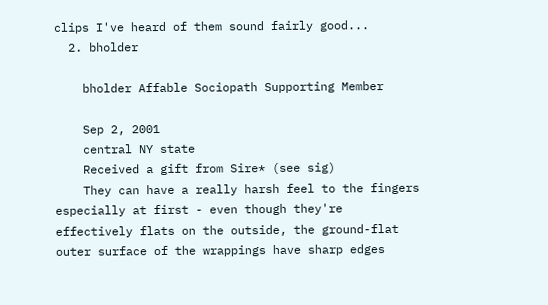clips I've heard of them sound fairly good...
  2. bholder

    bholder Affable Sociopath Supporting Member

    Sep 2, 2001
    central NY state
    Received a gift from Sire* (see sig)
    They can have a really harsh feel to the fingers especially at first - even though they're effectively flats on the outside, the ground-flat outer surface of the wrappings have sharp edges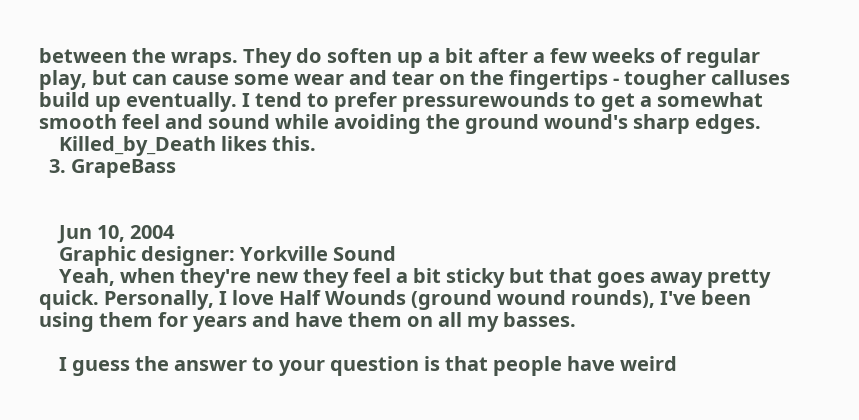between the wraps. They do soften up a bit after a few weeks of regular play, but can cause some wear and tear on the fingertips - tougher calluses build up eventually. I tend to prefer pressurewounds to get a somewhat smooth feel and sound while avoiding the ground wound's sharp edges.
    Killed_by_Death likes this.
  3. GrapeBass


    Jun 10, 2004
    Graphic designer: Yorkville Sound
    Yeah, when they're new they feel a bit sticky but that goes away pretty quick. Personally, I love Half Wounds (ground wound rounds), I've been using them for years and have them on all my basses.

    I guess the answer to your question is that people have weird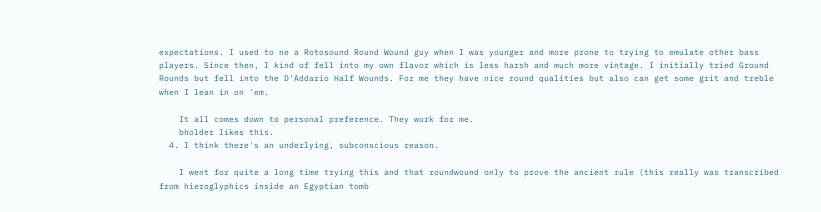expectations. I used to ne a Rotosound Round Wound guy when I was younger and more prone to trying to emulate other bass players. Since then, I kind of fell into my own flavor which is less harsh and much more vintage. I initially tried Ground Rounds but fell into the D'Addario Half Wounds. For me they have nice round qualities but also can get some grit and treble when I lean in on 'em.

    It all comes down to personal preference. They work for me.
    bholder likes this.
  4. I think there's an underlying, subconscious reason.

    I went for quite a long time trying this and that roundwound only to prove the ancient rule (this really was transcribed from hieroglyphics inside an Egyptian tomb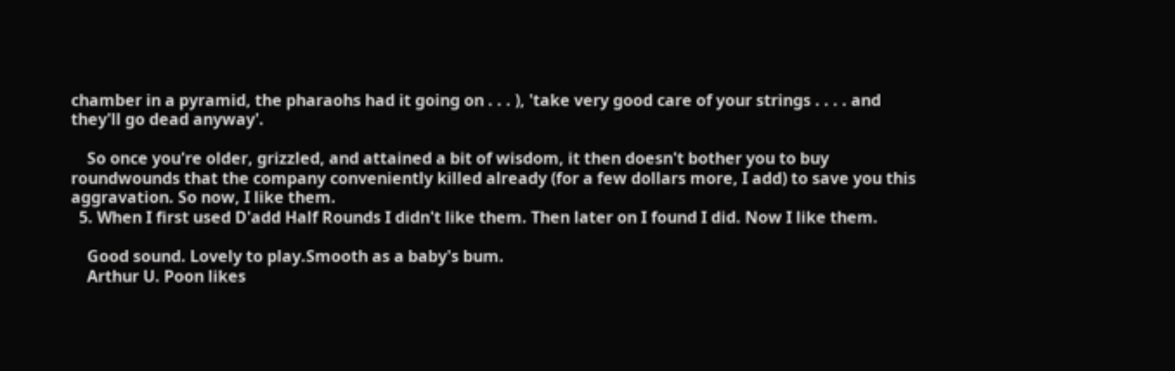chamber in a pyramid, the pharaohs had it going on . . . ), 'take very good care of your strings . . . . and they'll go dead anyway'.

    So once you're older, grizzled, and attained a bit of wisdom, it then doesn't bother you to buy roundwounds that the company conveniently killed already (for a few dollars more, I add) to save you this aggravation. So now, I like them.
  5. When I first used D'add Half Rounds I didn't like them. Then later on I found I did. Now I like them.

    Good sound. Lovely to play.Smooth as a baby's bum.
    Arthur U. Poon likes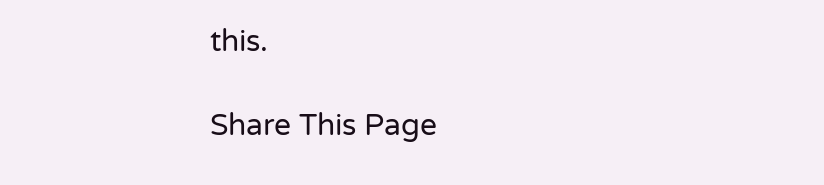this.

Share This Page